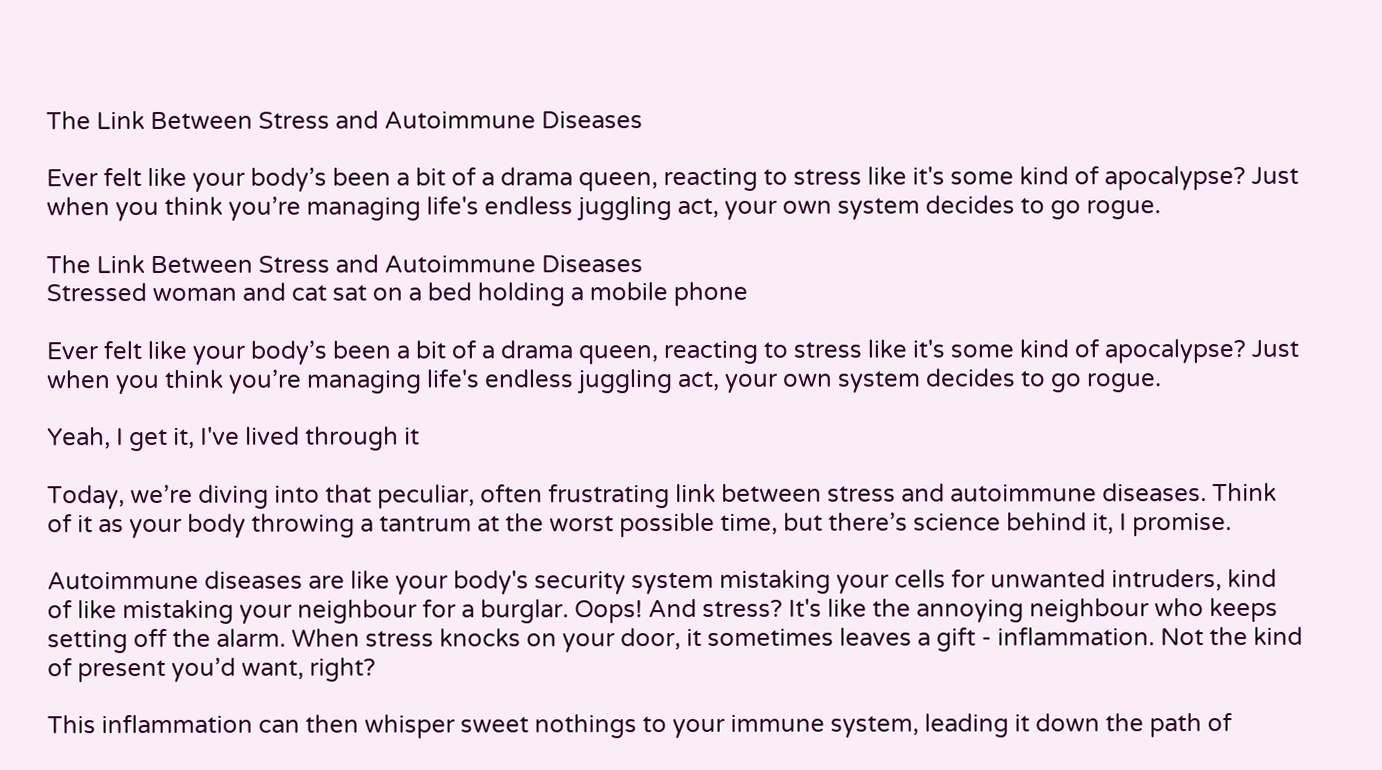The Link Between Stress and Autoimmune Diseases

Ever felt like your body’s been a bit of a drama queen, reacting to stress like it's some kind of apocalypse? Just when you think you’re managing life's endless juggling act, your own system decides to go rogue.

The Link Between Stress and Autoimmune Diseases
Stressed woman and cat sat on a bed holding a mobile phone

Ever felt like your body’s been a bit of a drama queen, reacting to stress like it's some kind of apocalypse? Just when you think you’re managing life's endless juggling act, your own system decides to go rogue.

Yeah, I get it, I've lived through it

Today, we’re diving into that peculiar, often frustrating link between stress and autoimmune diseases. Think of it as your body throwing a tantrum at the worst possible time, but there’s science behind it, I promise.

Autoimmune diseases are like your body's security system mistaking your cells for unwanted intruders, kind of like mistaking your neighbour for a burglar. Oops! And stress? It's like the annoying neighbour who keeps setting off the alarm. When stress knocks on your door, it sometimes leaves a gift - inflammation. Not the kind of present you’d want, right?

This inflammation can then whisper sweet nothings to your immune system, leading it down the path of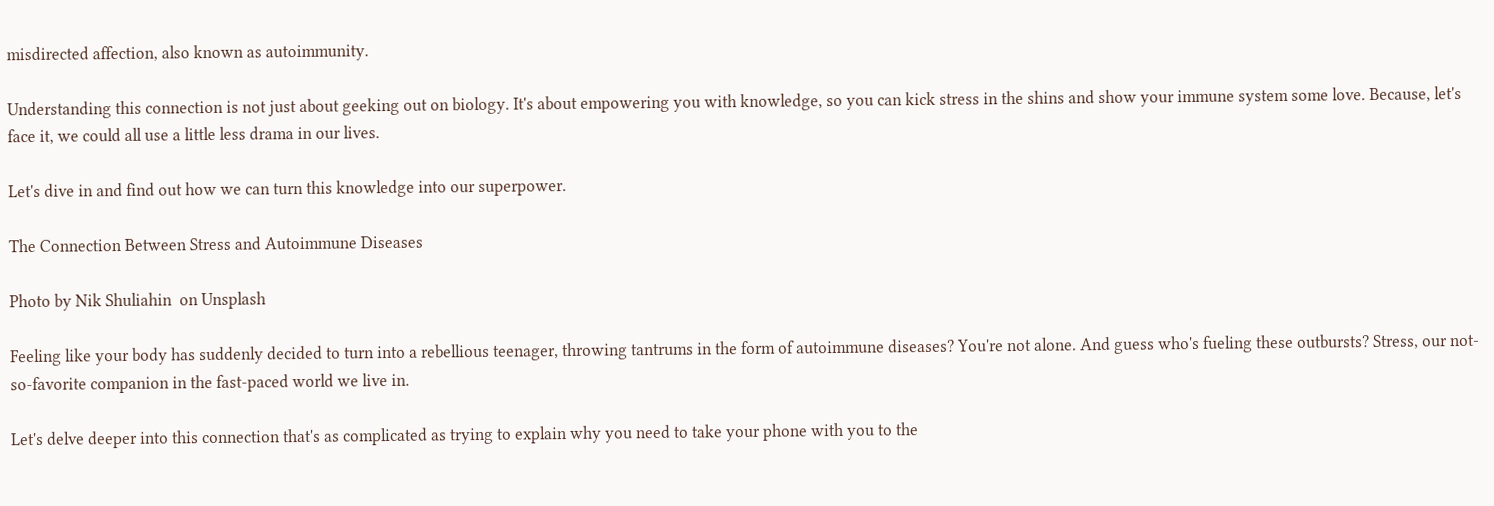misdirected affection, also known as autoimmunity.

Understanding this connection is not just about geeking out on biology. It's about empowering you with knowledge, so you can kick stress in the shins and show your immune system some love. Because, let's face it, we could all use a little less drama in our lives.

Let's dive in and find out how we can turn this knowledge into our superpower.

The Connection Between Stress and Autoimmune Diseases

Photo by Nik Shuliahin  on Unsplash

Feeling like your body has suddenly decided to turn into a rebellious teenager, throwing tantrums in the form of autoimmune diseases? You're not alone. And guess who's fueling these outbursts? Stress, our not-so-favorite companion in the fast-paced world we live in.

Let's delve deeper into this connection that's as complicated as trying to explain why you need to take your phone with you to the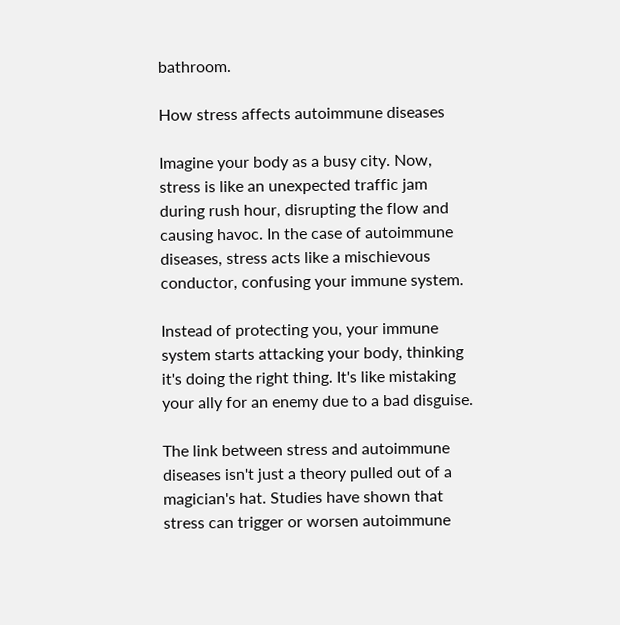bathroom.

How stress affects autoimmune diseases

Imagine your body as a busy city. Now, stress is like an unexpected traffic jam during rush hour, disrupting the flow and causing havoc. In the case of autoimmune diseases, stress acts like a mischievous conductor, confusing your immune system.

Instead of protecting you, your immune system starts attacking your body, thinking it's doing the right thing. It's like mistaking your ally for an enemy due to a bad disguise.

The link between stress and autoimmune diseases isn't just a theory pulled out of a magician's hat. Studies have shown that stress can trigger or worsen autoimmune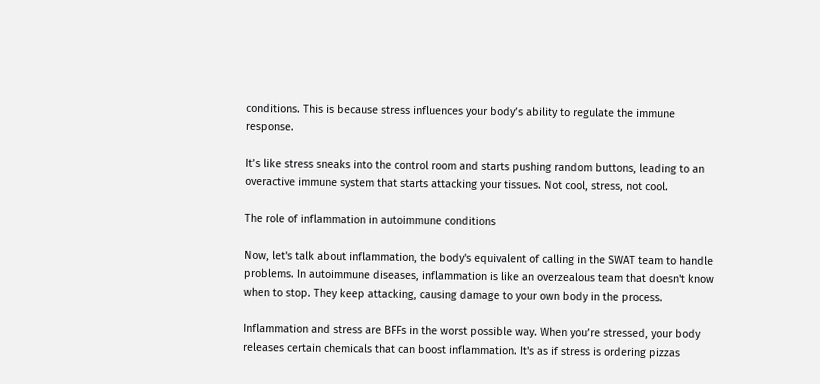conditions. This is because stress influences your body’s ability to regulate the immune response.

It’s like stress sneaks into the control room and starts pushing random buttons, leading to an overactive immune system that starts attacking your tissues. Not cool, stress, not cool.

The role of inflammation in autoimmune conditions

Now, let's talk about inflammation, the body's equivalent of calling in the SWAT team to handle problems. In autoimmune diseases, inflammation is like an overzealous team that doesn't know when to stop. They keep attacking, causing damage to your own body in the process.

Inflammation and stress are BFFs in the worst possible way. When you’re stressed, your body releases certain chemicals that can boost inflammation. It's as if stress is ordering pizzas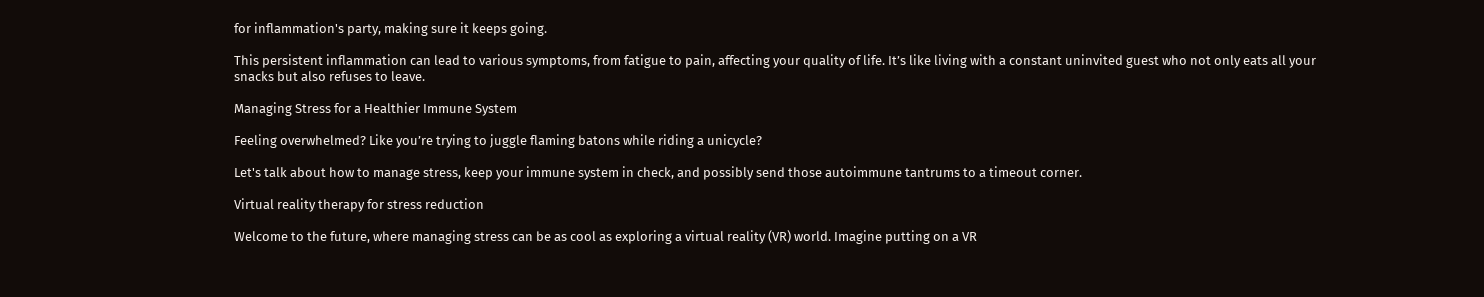for inflammation's party, making sure it keeps going.

This persistent inflammation can lead to various symptoms, from fatigue to pain, affecting your quality of life. It’s like living with a constant uninvited guest who not only eats all your snacks but also refuses to leave.

Managing Stress for a Healthier Immune System

Feeling overwhelmed? Like you’re trying to juggle flaming batons while riding a unicycle?

Let's talk about how to manage stress, keep your immune system in check, and possibly send those autoimmune tantrums to a timeout corner.

Virtual reality therapy for stress reduction

Welcome to the future, where managing stress can be as cool as exploring a virtual reality (VR) world. Imagine putting on a VR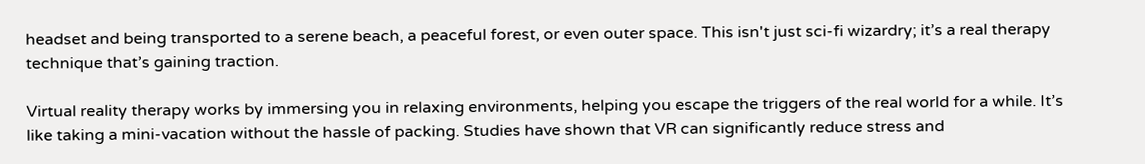headset and being transported to a serene beach, a peaceful forest, or even outer space. This isn't just sci-fi wizardry; it’s a real therapy technique that’s gaining traction.

Virtual reality therapy works by immersing you in relaxing environments, helping you escape the triggers of the real world for a while. It’s like taking a mini-vacation without the hassle of packing. Studies have shown that VR can significantly reduce stress and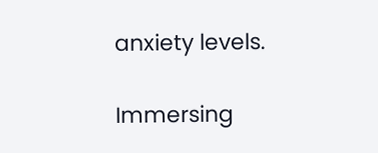anxiety levels.

Immersing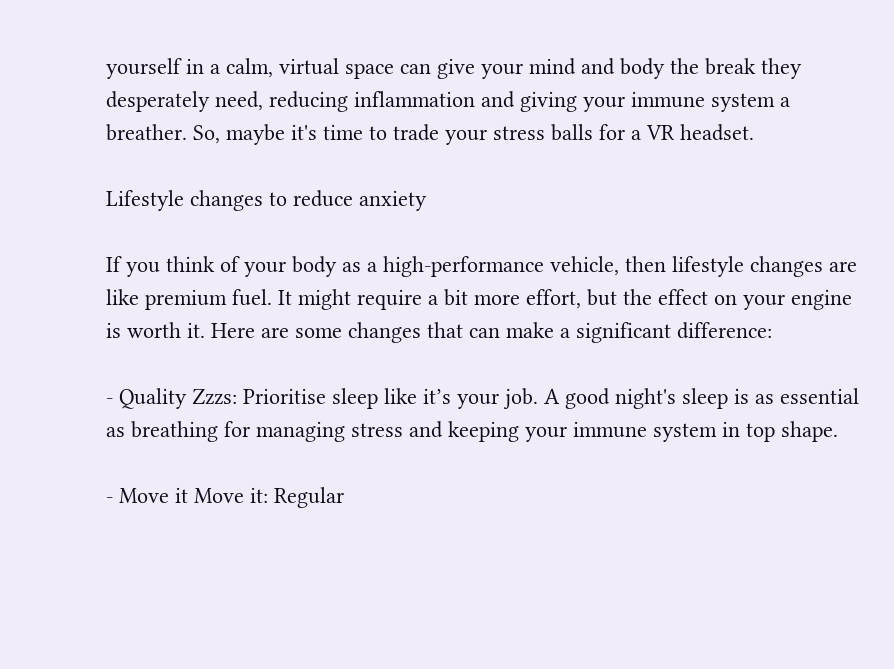yourself in a calm, virtual space can give your mind and body the break they desperately need, reducing inflammation and giving your immune system a breather. So, maybe it's time to trade your stress balls for a VR headset.

Lifestyle changes to reduce anxiety

If you think of your body as a high-performance vehicle, then lifestyle changes are like premium fuel. It might require a bit more effort, but the effect on your engine is worth it. Here are some changes that can make a significant difference:

- Quality Zzzs: Prioritise sleep like it’s your job. A good night's sleep is as essential as breathing for managing stress and keeping your immune system in top shape.

- Move it Move it: Regular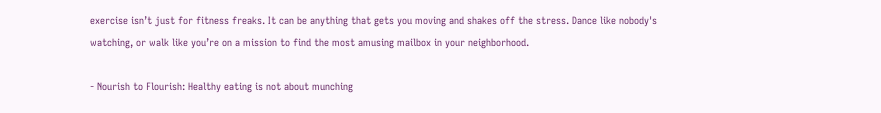exercise isn’t just for fitness freaks. It can be anything that gets you moving and shakes off the stress. Dance like nobody's watching, or walk like you’re on a mission to find the most amusing mailbox in your neighborhood.

- Nourish to Flourish: Healthy eating is not about munching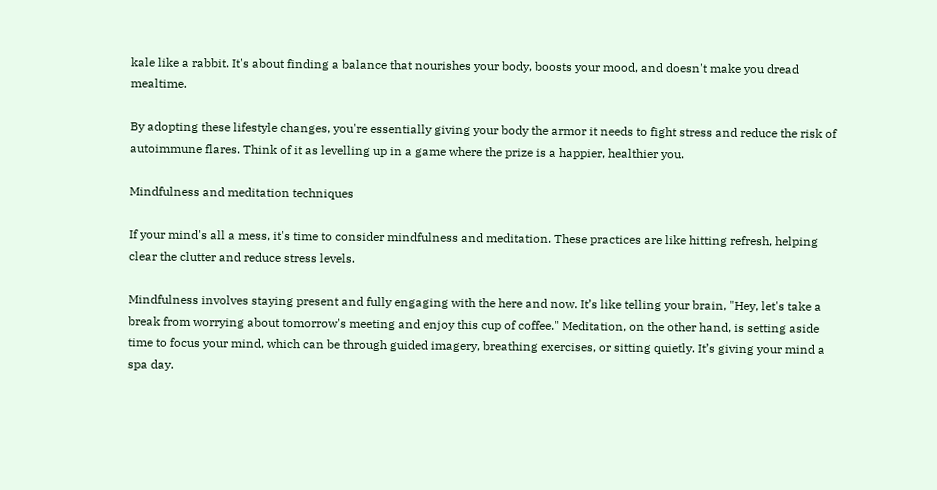kale like a rabbit. It's about finding a balance that nourishes your body, boosts your mood, and doesn't make you dread mealtime.

By adopting these lifestyle changes, you're essentially giving your body the armor it needs to fight stress and reduce the risk of autoimmune flares. Think of it as levelling up in a game where the prize is a happier, healthier you.

Mindfulness and meditation techniques

If your mind's all a mess, it's time to consider mindfulness and meditation. These practices are like hitting refresh, helping clear the clutter and reduce stress levels.

Mindfulness involves staying present and fully engaging with the here and now. It’s like telling your brain, "Hey, let's take a break from worrying about tomorrow's meeting and enjoy this cup of coffee." Meditation, on the other hand, is setting aside time to focus your mind, which can be through guided imagery, breathing exercises, or sitting quietly. It’s giving your mind a spa day.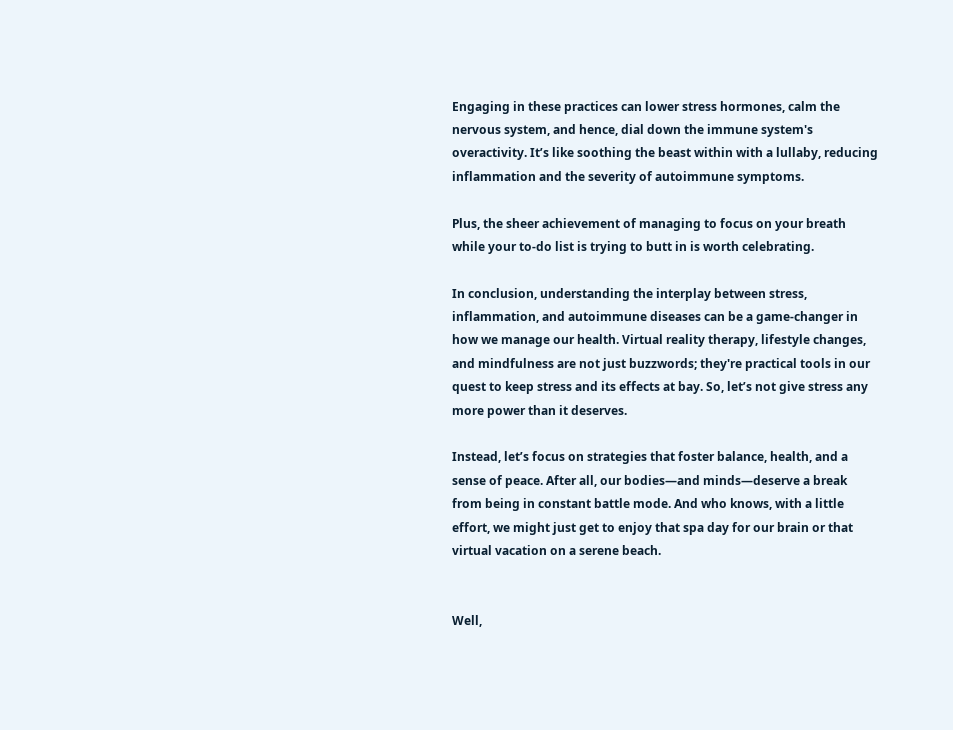Engaging in these practices can lower stress hormones, calm the nervous system, and hence, dial down the immune system's overactivity. It’s like soothing the beast within with a lullaby, reducing inflammation and the severity of autoimmune symptoms.

Plus, the sheer achievement of managing to focus on your breath while your to-do list is trying to butt in is worth celebrating.

In conclusion, understanding the interplay between stress, inflammation, and autoimmune diseases can be a game-changer in how we manage our health. Virtual reality therapy, lifestyle changes, and mindfulness are not just buzzwords; they're practical tools in our quest to keep stress and its effects at bay. So, let’s not give stress any more power than it deserves.

Instead, let’s focus on strategies that foster balance, health, and a sense of peace. After all, our bodies—and minds—deserve a break from being in constant battle mode. And who knows, with a little effort, we might just get to enjoy that spa day for our brain or that virtual vacation on a serene beach.


Well,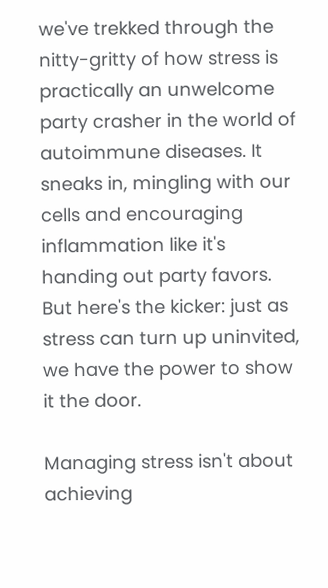we've trekked through the nitty-gritty of how stress is practically an unwelcome party crasher in the world of autoimmune diseases. It sneaks in, mingling with our cells and encouraging inflammation like it's handing out party favors. But here's the kicker: just as stress can turn up uninvited, we have the power to show it the door.

Managing stress isn't about achieving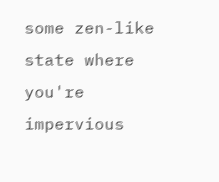some zen-like state where you're impervious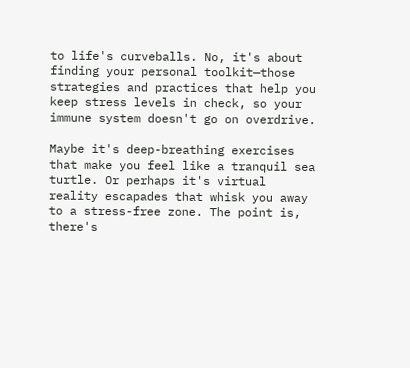to life's curveballs. No, it's about finding your personal toolkit—those strategies and practices that help you keep stress levels in check, so your immune system doesn't go on overdrive.

Maybe it's deep-breathing exercises that make you feel like a tranquil sea turtle. Or perhaps it's virtual reality escapades that whisk you away to a stress-free zone. The point is, there's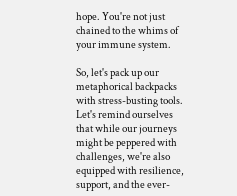hope. You're not just chained to the whims of your immune system.

So, let's pack up our metaphorical backpacks with stress-busting tools. Let's remind ourselves that while our journeys might be peppered with challenges, we're also equipped with resilience, support, and the ever-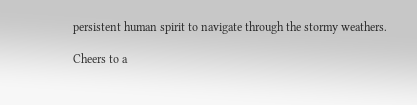persistent human spirit to navigate through the stormy weathers.

Cheers to a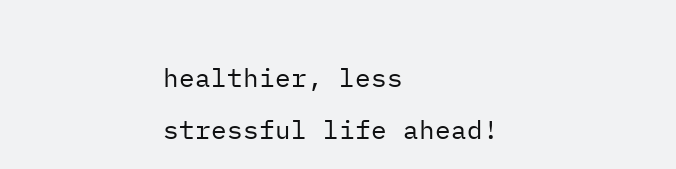healthier, less stressful life ahead!